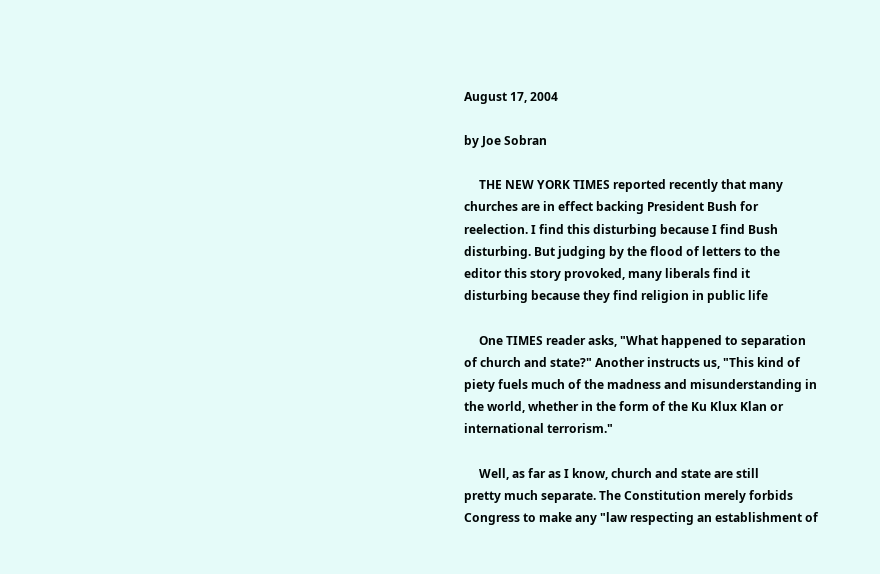August 17, 2004

by Joe Sobran

     THE NEW YORK TIMES reported recently that many
churches are in effect backing President Bush for
reelection. I find this disturbing because I find Bush
disturbing. But judging by the flood of letters to the
editor this story provoked, many liberals find it
disturbing because they find religion in public life

     One TIMES reader asks, "What happened to separation
of church and state?" Another instructs us, "This kind of
piety fuels much of the madness and misunderstanding in
the world, whether in the form of the Ku Klux Klan or
international terrorism."

     Well, as far as I know, church and state are still
pretty much separate. The Constitution merely forbids
Congress to make any "law respecting an establishment of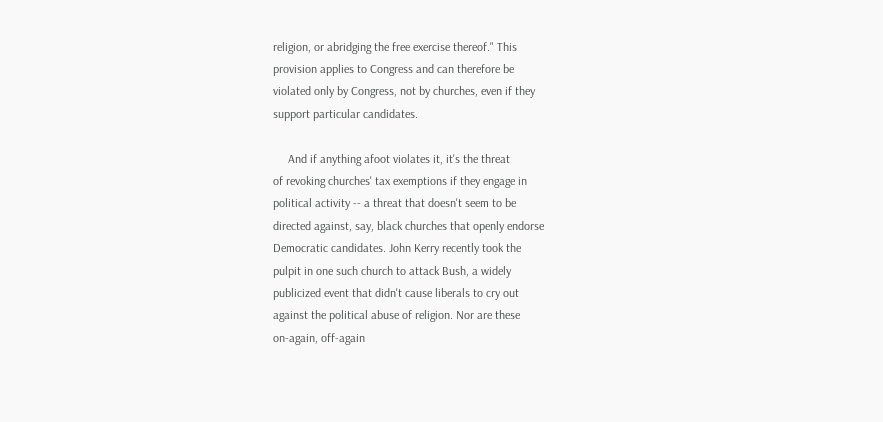religion, or abridging the free exercise thereof." This
provision applies to Congress and can therefore be
violated only by Congress, not by churches, even if they
support particular candidates.

     And if anything afoot violates it, it's the threat
of revoking churches' tax exemptions if they engage in
political activity -- a threat that doesn't seem to be
directed against, say, black churches that openly endorse
Democratic candidates. John Kerry recently took the
pulpit in one such church to attack Bush, a widely
publicized event that didn't cause liberals to cry out
against the political abuse of religion. Nor are these
on-again, off-again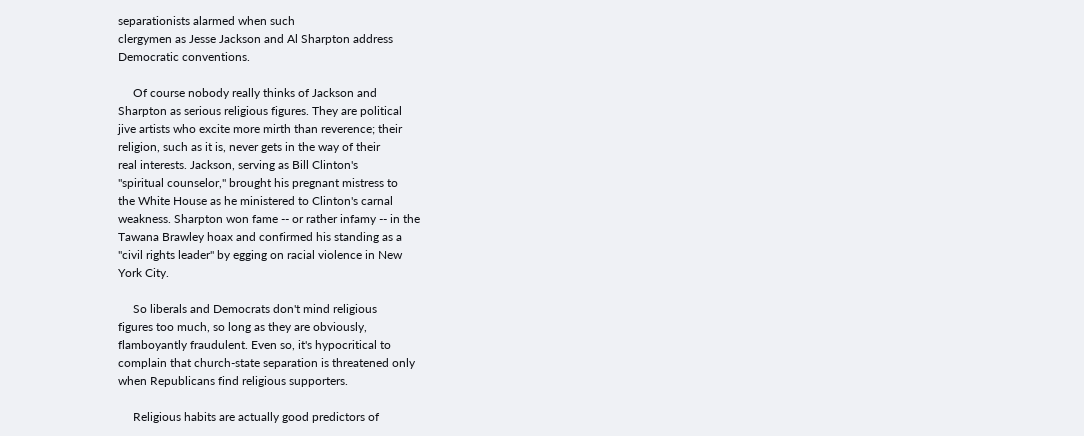separationists alarmed when such
clergymen as Jesse Jackson and Al Sharpton address
Democratic conventions.

     Of course nobody really thinks of Jackson and
Sharpton as serious religious figures. They are political
jive artists who excite more mirth than reverence; their
religion, such as it is, never gets in the way of their
real interests. Jackson, serving as Bill Clinton's
"spiritual counselor," brought his pregnant mistress to
the White House as he ministered to Clinton's carnal
weakness. Sharpton won fame -- or rather infamy -- in the
Tawana Brawley hoax and confirmed his standing as a
"civil rights leader" by egging on racial violence in New
York City.

     So liberals and Democrats don't mind religious
figures too much, so long as they are obviously,
flamboyantly fraudulent. Even so, it's hypocritical to
complain that church-state separation is threatened only
when Republicans find religious supporters.

     Religious habits are actually good predictors of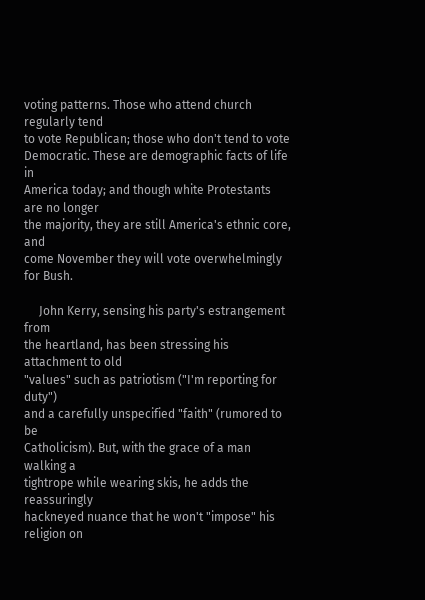voting patterns. Those who attend church regularly tend
to vote Republican; those who don't tend to vote
Democratic. These are demographic facts of life in
America today; and though white Protestants are no longer
the majority, they are still America's ethnic core, and
come November they will vote overwhelmingly for Bush.

     John Kerry, sensing his party's estrangement from
the heartland, has been stressing his attachment to old
"values" such as patriotism ("I'm reporting for duty")
and a carefully unspecified "faith" (rumored to be
Catholicism). But, with the grace of a man walking a
tightrope while wearing skis, he adds the reassuringly
hackneyed nuance that he won't "impose" his religion on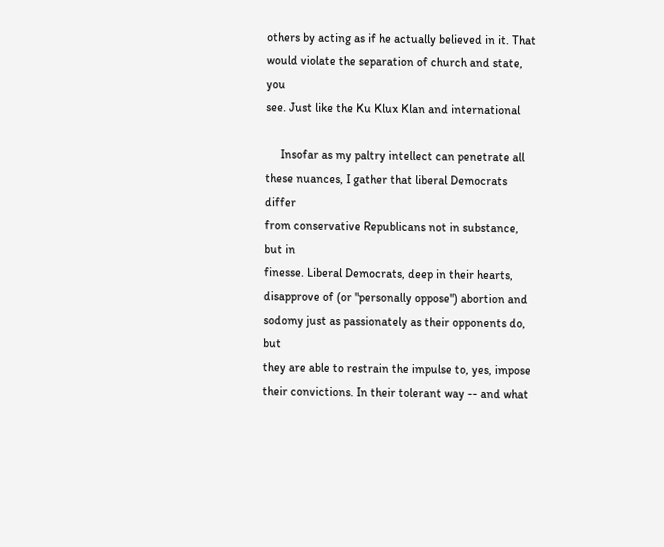others by acting as if he actually believed in it. That
would violate the separation of church and state, you
see. Just like the Ku Klux Klan and international

     Insofar as my paltry intellect can penetrate all
these nuances, I gather that liberal Democrats differ
from conservative Republicans not in substance, but in
finesse. Liberal Democrats, deep in their hearts,
disapprove of (or "personally oppose") abortion and
sodomy just as passionately as their opponents do, but
they are able to restrain the impulse to, yes, impose
their convictions. In their tolerant way -- and what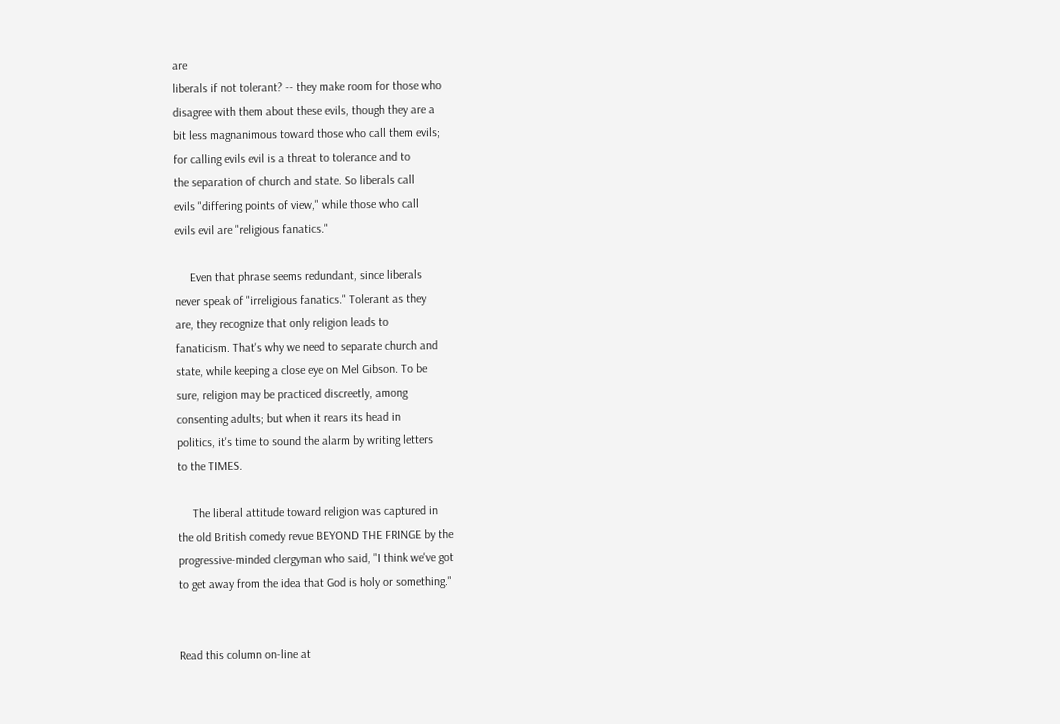are
liberals if not tolerant? -- they make room for those who
disagree with them about these evils, though they are a
bit less magnanimous toward those who call them evils;
for calling evils evil is a threat to tolerance and to
the separation of church and state. So liberals call
evils "differing points of view," while those who call
evils evil are "religious fanatics."

     Even that phrase seems redundant, since liberals
never speak of "irreligious fanatics." Tolerant as they
are, they recognize that only religion leads to
fanaticism. That's why we need to separate church and
state, while keeping a close eye on Mel Gibson. To be
sure, religion may be practiced discreetly, among
consenting adults; but when it rears its head in
politics, it's time to sound the alarm by writing letters
to the TIMES.

     The liberal attitude toward religion was captured in
the old British comedy revue BEYOND THE FRINGE by the
progressive-minded clergyman who said, "I think we've got
to get away from the idea that God is holy or something."


Read this column on-line at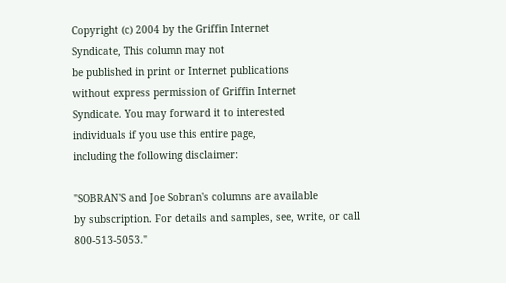Copyright (c) 2004 by the Griffin Internet
Syndicate, This column may not
be published in print or Internet publications
without express permission of Griffin Internet
Syndicate. You may forward it to interested
individuals if you use this entire page,
including the following disclaimer:

"SOBRAN'S and Joe Sobran's columns are available
by subscription. For details and samples, see, write, or call 800-513-5053."